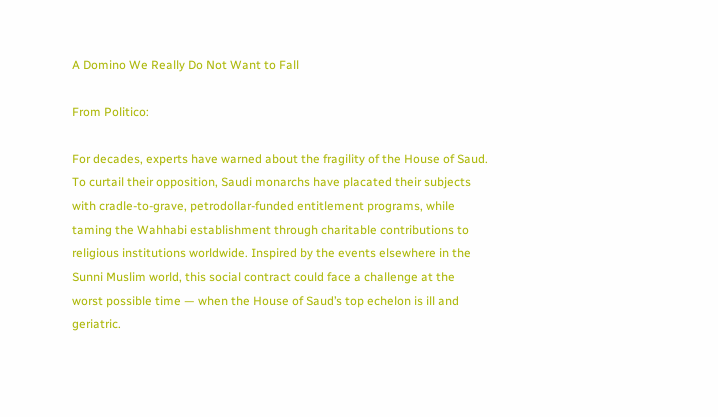A Domino We Really Do Not Want to Fall

From Politico:

For decades, experts have warned about the fragility of the House of Saud. To curtail their opposition, Saudi monarchs have placated their subjects with cradle-to-grave, petrodollar-funded entitlement programs, while taming the Wahhabi establishment through charitable contributions to religious institutions worldwide. Inspired by the events elsewhere in the Sunni Muslim world, this social contract could face a challenge at the worst possible time — when the House of Saud’s top echelon is ill and geriatric.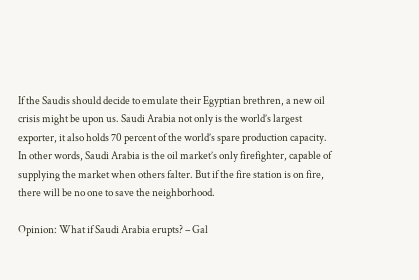If the Saudis should decide to emulate their Egyptian brethren, a new oil crisis might be upon us. Saudi Arabia not only is the world’s largest exporter, it also holds 70 percent of the world’s spare production capacity. In other words, Saudi Arabia is the oil market’s only firefighter, capable of supplying the market when others falter. But if the fire station is on fire, there will be no one to save the neighborhood.

Opinion: What if Saudi Arabia erupts? – Gal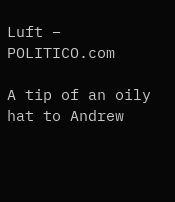Luft – POLITICO.com

A tip of an oily hat to Andrew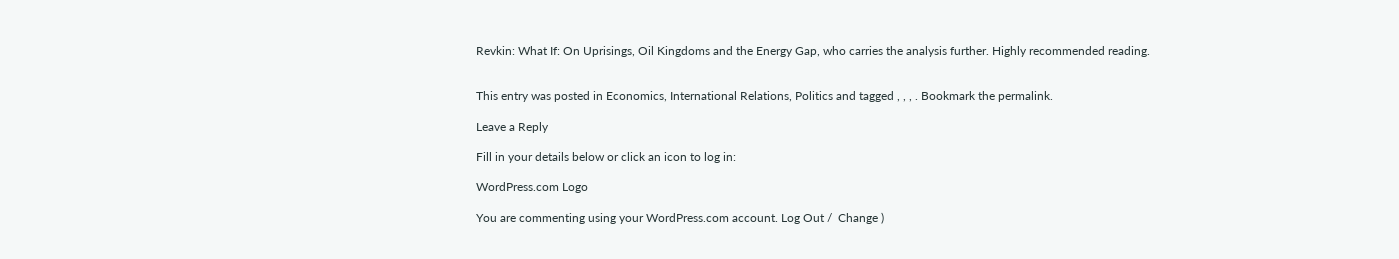Revkin: What If: On Uprisings, Oil Kingdoms and the Energy Gap, who carries the analysis further. Highly recommended reading.


This entry was posted in Economics, International Relations, Politics and tagged , , , . Bookmark the permalink.

Leave a Reply

Fill in your details below or click an icon to log in:

WordPress.com Logo

You are commenting using your WordPress.com account. Log Out /  Change )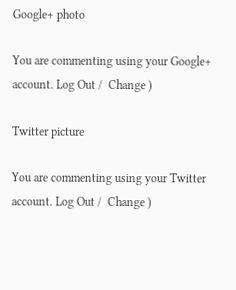Google+ photo

You are commenting using your Google+ account. Log Out /  Change )

Twitter picture

You are commenting using your Twitter account. Log Out /  Change )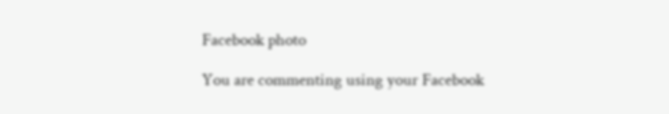Facebook photo

You are commenting using your Facebook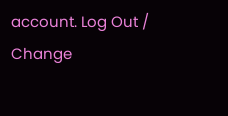account. Log Out /  Change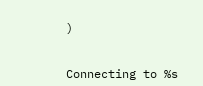)


Connecting to %s